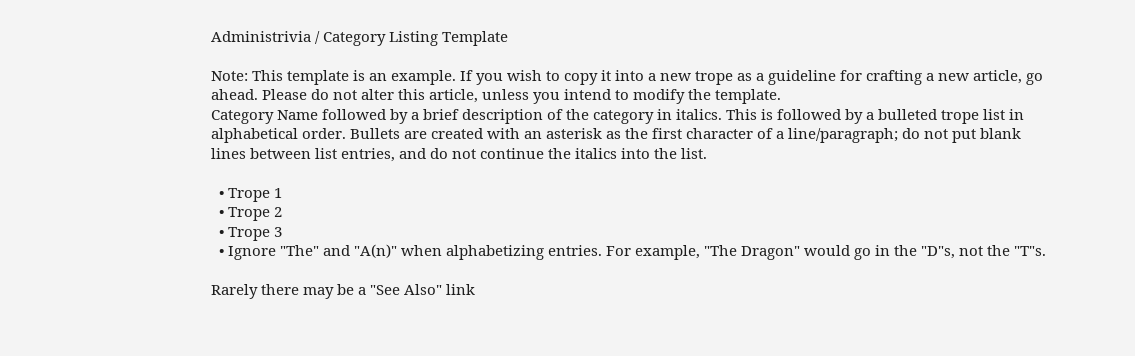Administrivia / Category Listing Template

Note: This template is an example. If you wish to copy it into a new trope as a guideline for crafting a new article, go ahead. Please do not alter this article, unless you intend to modify the template.
Category Name followed by a brief description of the category in italics. This is followed by a bulleted trope list in alphabetical order. Bullets are created with an asterisk as the first character of a line/paragraph; do not put blank lines between list entries, and do not continue the italics into the list.

  • Trope 1
  • Trope 2
  • Trope 3
  • Ignore "The" and "A(n)" when alphabetizing entries. For example, "The Dragon" would go in the "D"s, not the "T"s.

Rarely there may be a "See Also" link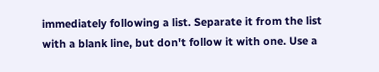immediately following a list. Separate it from the list with a blank line, but don't follow it with one. Use a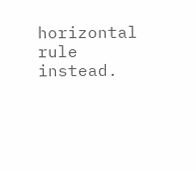horizontal rule instead.